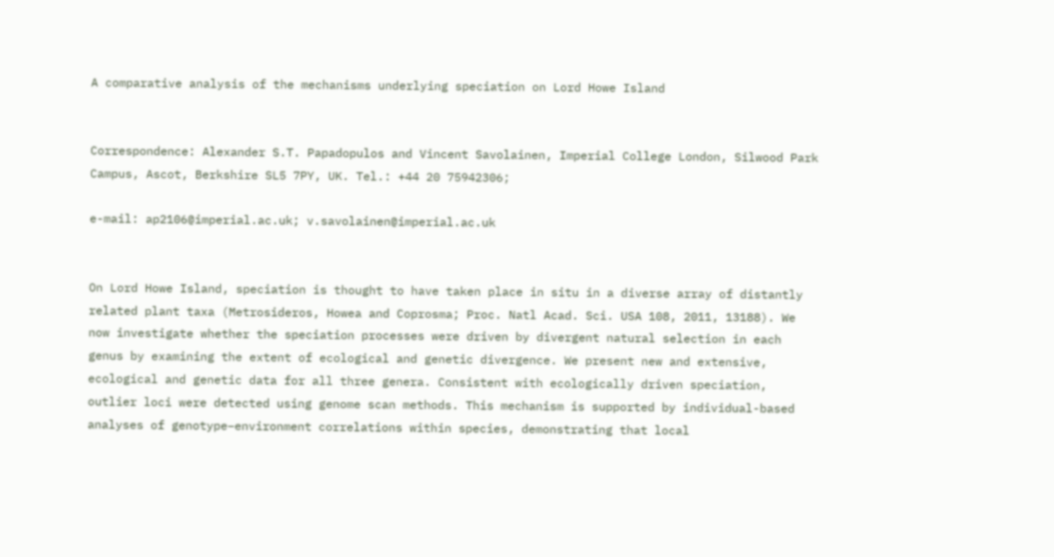A comparative analysis of the mechanisms underlying speciation on Lord Howe Island


Correspondence: Alexander S.T. Papadopulos and Vincent Savolainen, Imperial College London, Silwood Park Campus, Ascot, Berkshire SL5 7PY, UK. Tel.: +44 20 75942306;

e-mail: ap2106@imperial.ac.uk; v.savolainen@imperial.ac.uk


On Lord Howe Island, speciation is thought to have taken place in situ in a diverse array of distantly related plant taxa (Metrosideros, Howea and Coprosma; Proc. Natl Acad. Sci. USA 108, 2011, 13188). We now investigate whether the speciation processes were driven by divergent natural selection in each genus by examining the extent of ecological and genetic divergence. We present new and extensive, ecological and genetic data for all three genera. Consistent with ecologically driven speciation, outlier loci were detected using genome scan methods. This mechanism is supported by individual-based analyses of genotype–environment correlations within species, demonstrating that local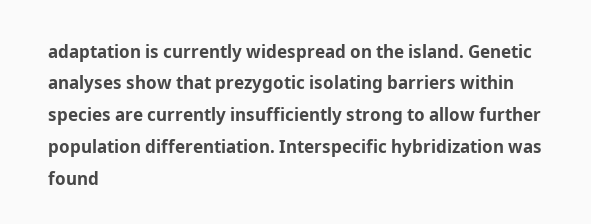adaptation is currently widespread on the island. Genetic analyses show that prezygotic isolating barriers within species are currently insufficiently strong to allow further population differentiation. Interspecific hybridization was found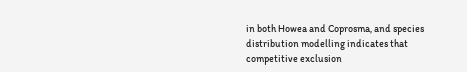in both Howea and Coprosma, and species distribution modelling indicates that competitive exclusion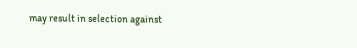may result in selection against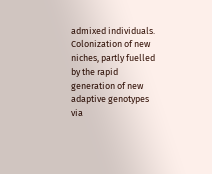admixed individuals. Colonization of new niches, partly fuelled by the rapid generation of new adaptive genotypes via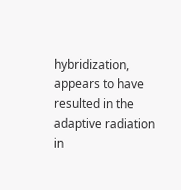hybridization, appears to have resulted in the adaptive radiation in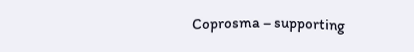Coprosma – supporting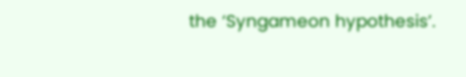the ‘Syngameon hypothesis’.